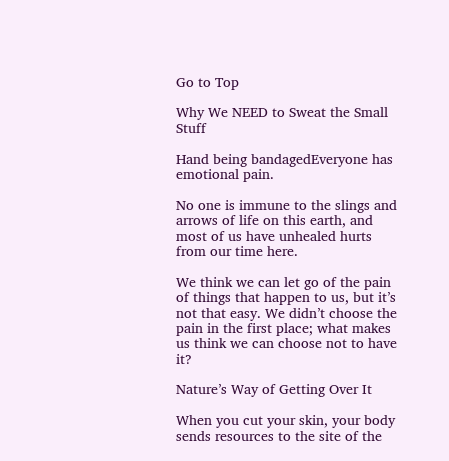Go to Top

Why We NEED to Sweat the Small Stuff

Hand being bandagedEveryone has emotional pain.

No one is immune to the slings and arrows of life on this earth, and most of us have unhealed hurts from our time here.

We think we can let go of the pain of things that happen to us, but it’s not that easy. We didn’t choose the pain in the first place; what makes us think we can choose not to have it?

Nature’s Way of Getting Over It

When you cut your skin, your body sends resources to the site of the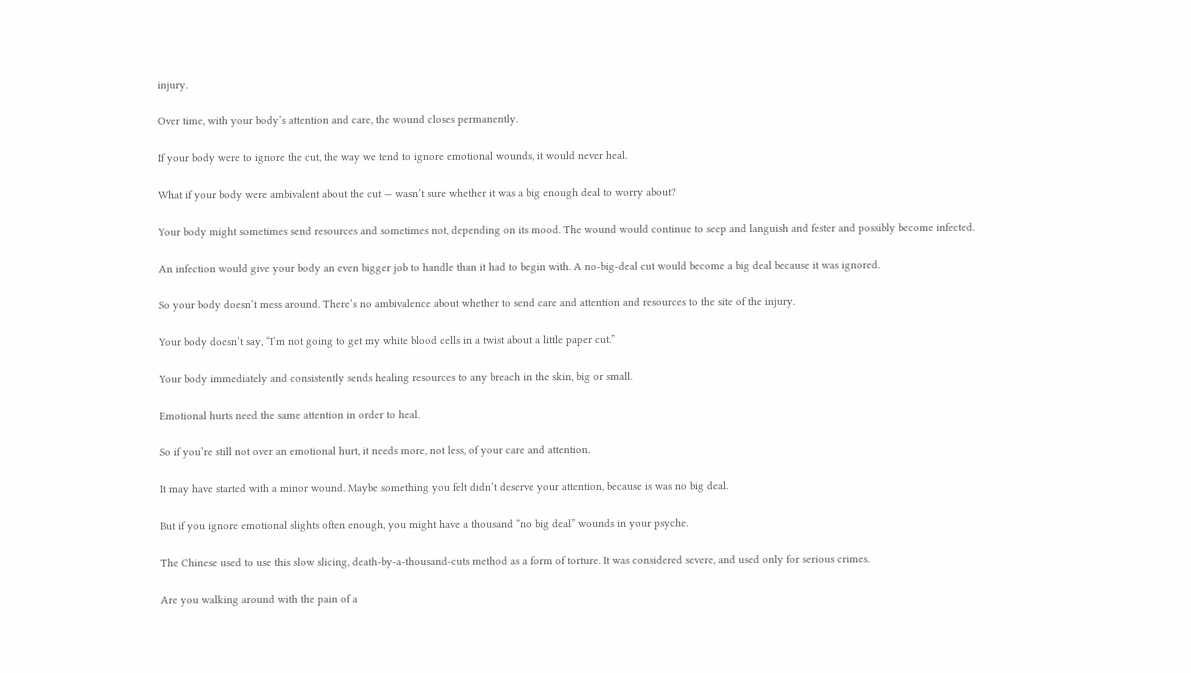injury.

Over time, with your body’s attention and care, the wound closes permanently.

If your body were to ignore the cut, the way we tend to ignore emotional wounds, it would never heal.

What if your body were ambivalent about the cut — wasn’t sure whether it was a big enough deal to worry about?

Your body might sometimes send resources and sometimes not, depending on its mood. The wound would continue to seep and languish and fester and possibly become infected.

An infection would give your body an even bigger job to handle than it had to begin with. A no-big-deal cut would become a big deal because it was ignored.

So your body doesn’t mess around. There’s no ambivalence about whether to send care and attention and resources to the site of the injury.

Your body doesn’t say, “I’m not going to get my white blood cells in a twist about a little paper cut.”

Your body immediately and consistently sends healing resources to any breach in the skin, big or small.

Emotional hurts need the same attention in order to heal.

So if you’re still not over an emotional hurt, it needs more, not less, of your care and attention.

It may have started with a minor wound. Maybe something you felt didn’t deserve your attention, because is was no big deal.

But if you ignore emotional slights often enough, you might have a thousand “no big deal” wounds in your psyche.

The Chinese used to use this slow slicing, death-by-a-thousand-cuts method as a form of torture. It was considered severe, and used only for serious crimes.

Are you walking around with the pain of a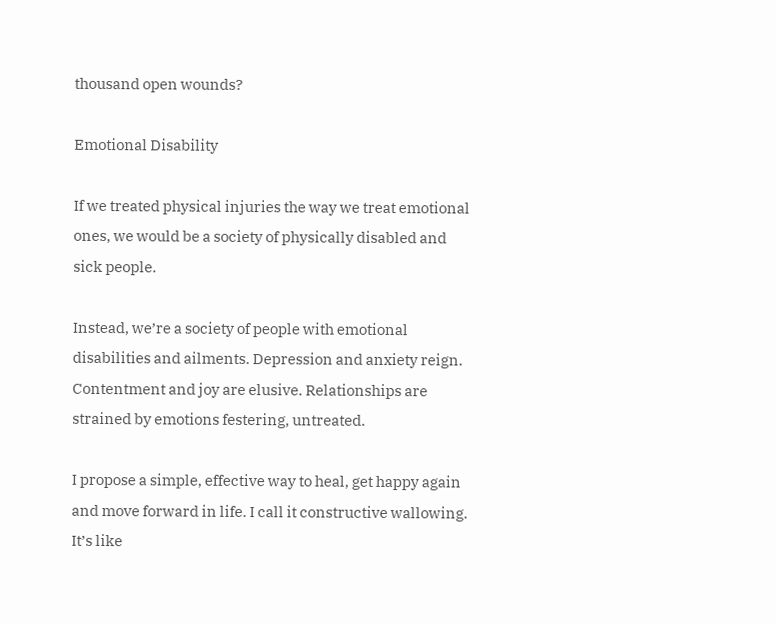thousand open wounds?

Emotional Disability

If we treated physical injuries the way we treat emotional ones, we would be a society of physically disabled and sick people.

Instead, we’re a society of people with emotional disabilities and ailments. Depression and anxiety reign. Contentment and joy are elusive. Relationships are strained by emotions festering, untreated.

I propose a simple, effective way to heal, get happy again and move forward in life. I call it constructive wallowing. It’s like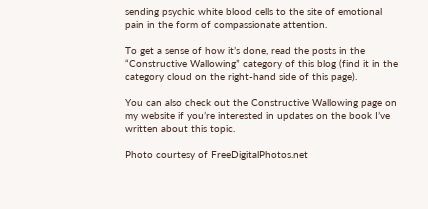sending psychic white blood cells to the site of emotional pain in the form of compassionate attention.

To get a sense of how it’s done, read the posts in the “Constructive Wallowing” category of this blog (find it in the category cloud on the right-hand side of this page).

You can also check out the Constructive Wallowing page on my website if you’re interested in updates on the book I’ve written about this topic.

Photo courtesy of FreeDigitalPhotos.net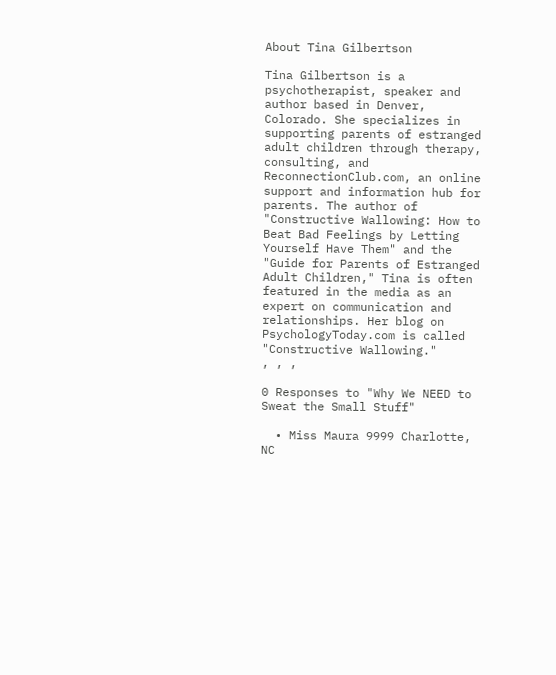About Tina Gilbertson

Tina Gilbertson is a psychotherapist, speaker and author based in Denver, Colorado. She specializes in supporting parents of estranged adult children through therapy, consulting, and ReconnectionClub.com, an online support and information hub for parents. The author of "Constructive Wallowing: How to Beat Bad Feelings by Letting Yourself Have Them" and the "Guide for Parents of Estranged Adult Children," Tina is often featured in the media as an expert on communication and relationships. Her blog on PsychologyToday.com is called "Constructive Wallowing."
, , ,

0 Responses to "Why We NEED to Sweat the Small Stuff"

  • Miss Maura 9999 Charlotte, NC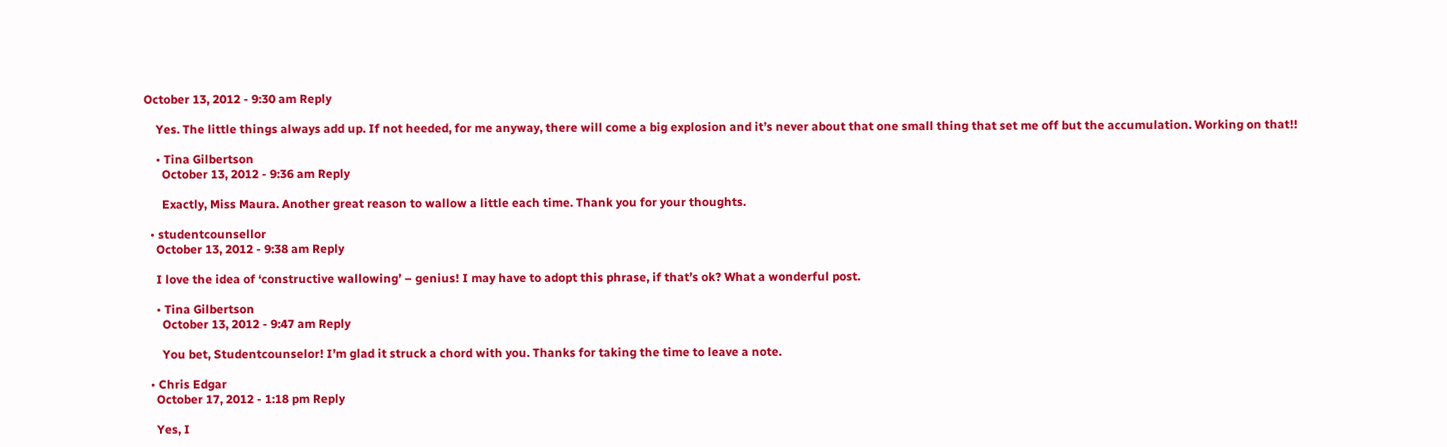October 13, 2012 - 9:30 am Reply

    Yes. The little things always add up. If not heeded, for me anyway, there will come a big explosion and it’s never about that one small thing that set me off but the accumulation. Working on that!!

    • Tina Gilbertson
      October 13, 2012 - 9:36 am Reply

      Exactly, Miss Maura. Another great reason to wallow a little each time. Thank you for your thoughts.

  • studentcounsellor
    October 13, 2012 - 9:38 am Reply

    I love the idea of ‘constructive wallowing’ – genius! I may have to adopt this phrase, if that’s ok? What a wonderful post.

    • Tina Gilbertson
      October 13, 2012 - 9:47 am Reply

      You bet, Studentcounselor! I’m glad it struck a chord with you. Thanks for taking the time to leave a note.

  • Chris Edgar
    October 17, 2012 - 1:18 pm Reply

    Yes, I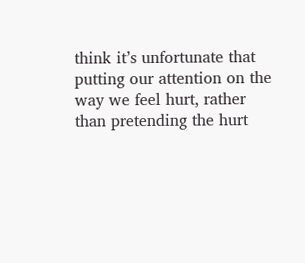think it’s unfortunate that putting our attention on the way we feel hurt, rather than pretending the hurt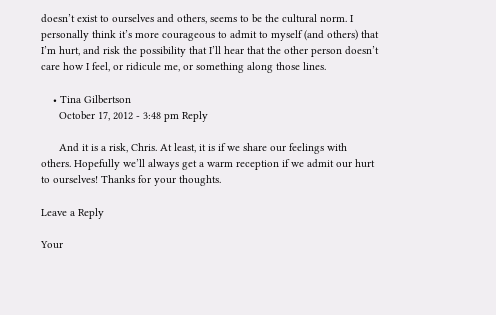doesn’t exist to ourselves and others, seems to be the cultural norm. I personally think it’s more courageous to admit to myself (and others) that I’m hurt, and risk the possibility that I’ll hear that the other person doesn’t care how I feel, or ridicule me, or something along those lines.

    • Tina Gilbertson
      October 17, 2012 - 3:48 pm Reply

      And it is a risk, Chris. At least, it is if we share our feelings with others. Hopefully we’ll always get a warm reception if we admit our hurt to ourselves! Thanks for your thoughts.

Leave a Reply

Your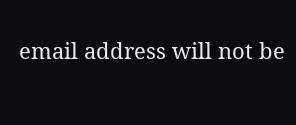email address will not be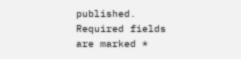published. Required fields are marked *